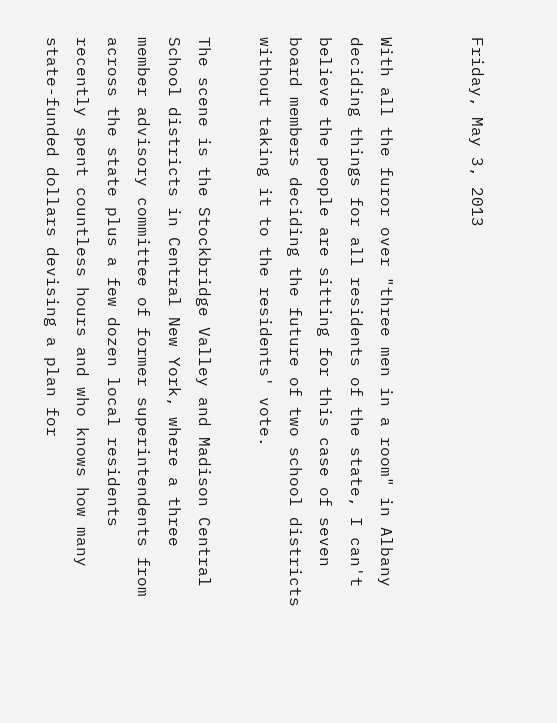Friday, May 3, 2013


With all the furor over "three men in a room" in Albany deciding things for all residents of the state, I can't believe the people are sitting for this case of seven board members deciding the future of two school districts without taking it to the residents' vote.

The scene is the Stockbridge Valley and Madison Central School districts in Central New York, where a three member advisory committee of former superintendents from across the state plus a few dozen local residents recently spent countless hours and who knows how many state-funded dollars devising a plan for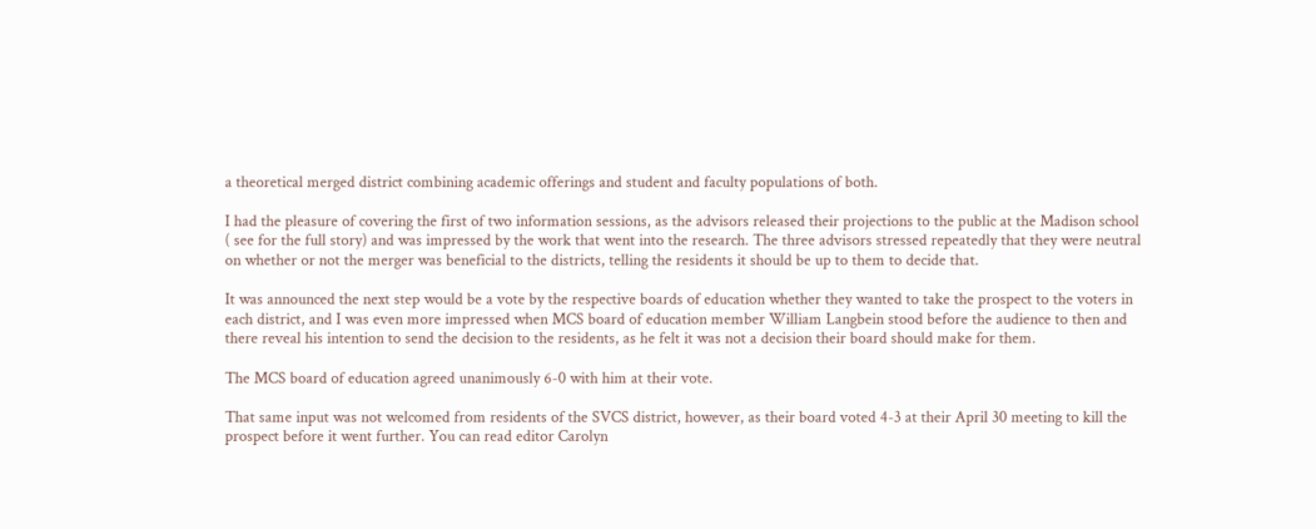a theoretical merged district combining academic offerings and student and faculty populations of both.

I had the pleasure of covering the first of two information sessions, as the advisors released their projections to the public at the Madison school ( see for the full story) and was impressed by the work that went into the research. The three advisors stressed repeatedly that they were neutral on whether or not the merger was beneficial to the districts, telling the residents it should be up to them to decide that.

It was announced the next step would be a vote by the respective boards of education whether they wanted to take the prospect to the voters in each district, and I was even more impressed when MCS board of education member William Langbein stood before the audience to then and there reveal his intention to send the decision to the residents, as he felt it was not a decision their board should make for them.

The MCS board of education agreed unanimously 6-0 with him at their vote.

That same input was not welcomed from residents of the SVCS district, however, as their board voted 4-3 at their April 30 meeting to kill the prospect before it went further. You can read editor Carolyn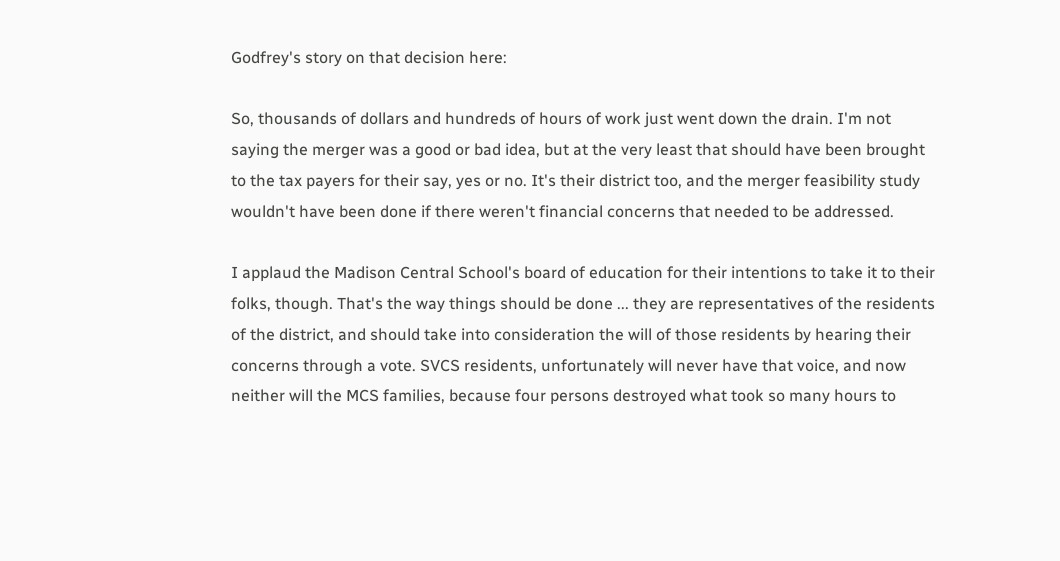Godfrey's story on that decision here:

So, thousands of dollars and hundreds of hours of work just went down the drain. I'm not saying the merger was a good or bad idea, but at the very least that should have been brought to the tax payers for their say, yes or no. It's their district too, and the merger feasibility study wouldn't have been done if there weren't financial concerns that needed to be addressed.

I applaud the Madison Central School's board of education for their intentions to take it to their folks, though. That's the way things should be done ... they are representatives of the residents of the district, and should take into consideration the will of those residents by hearing their concerns through a vote. SVCS residents, unfortunately will never have that voice, and now neither will the MCS families, because four persons destroyed what took so many hours to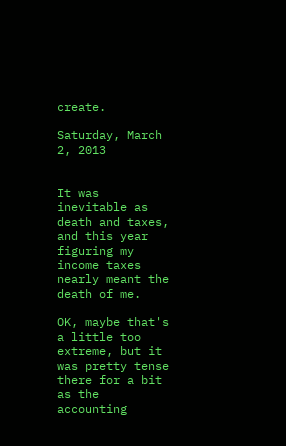create.

Saturday, March 2, 2013


It was inevitable as death and taxes, and this year figuring my income taxes nearly meant the death of me.

OK, maybe that's a little too extreme, but it was pretty tense there for a bit as the accounting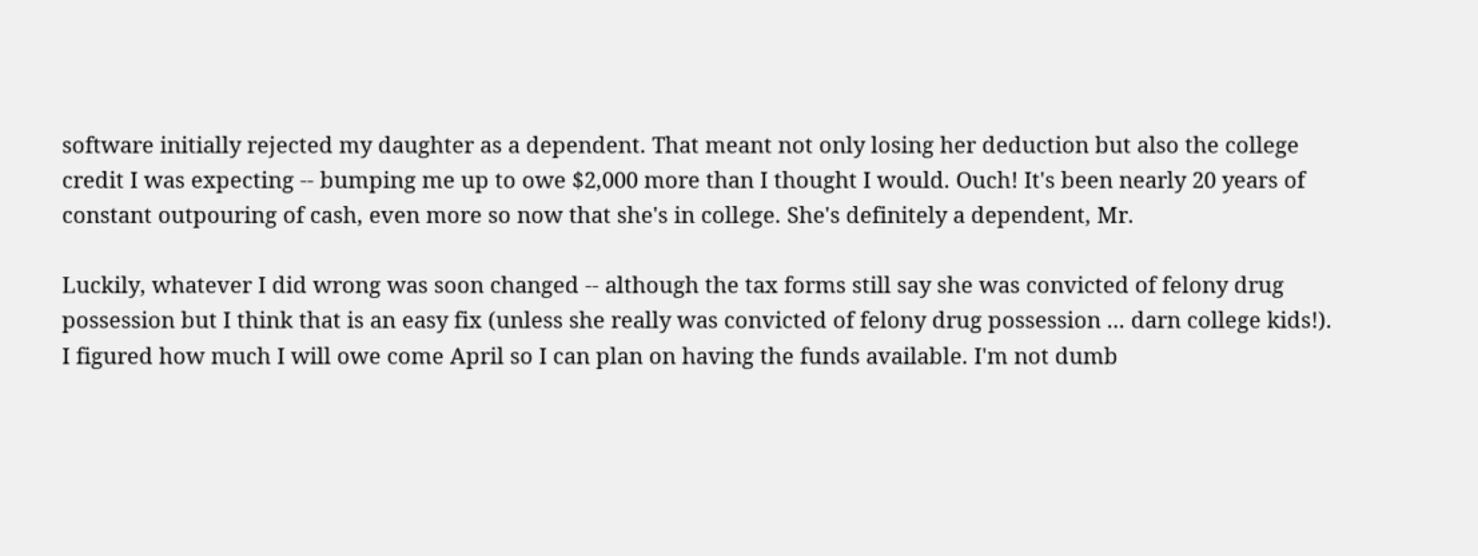software initially rejected my daughter as a dependent. That meant not only losing her deduction but also the college credit I was expecting -- bumping me up to owe $2,000 more than I thought I would. Ouch! It's been nearly 20 years of constant outpouring of cash, even more so now that she's in college. She's definitely a dependent, Mr.

Luckily, whatever I did wrong was soon changed -- although the tax forms still say she was convicted of felony drug possession but I think that is an easy fix (unless she really was convicted of felony drug possession ... darn college kids!). I figured how much I will owe come April so I can plan on having the funds available. I'm not dumb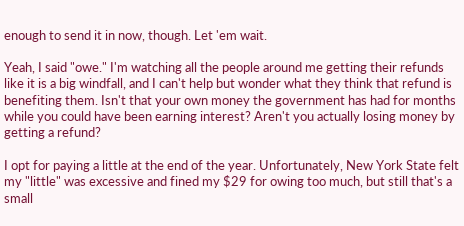enough to send it in now, though. Let 'em wait.

Yeah, I said "owe." I'm watching all the people around me getting their refunds like it is a big windfall, and I can't help but wonder what they think that refund is benefiting them. Isn't that your own money the government has had for months while you could have been earning interest? Aren't you actually losing money by getting a refund?

I opt for paying a little at the end of the year. Unfortunately, New York State felt my "little" was excessive and fined my $29 for owing too much, but still that's a small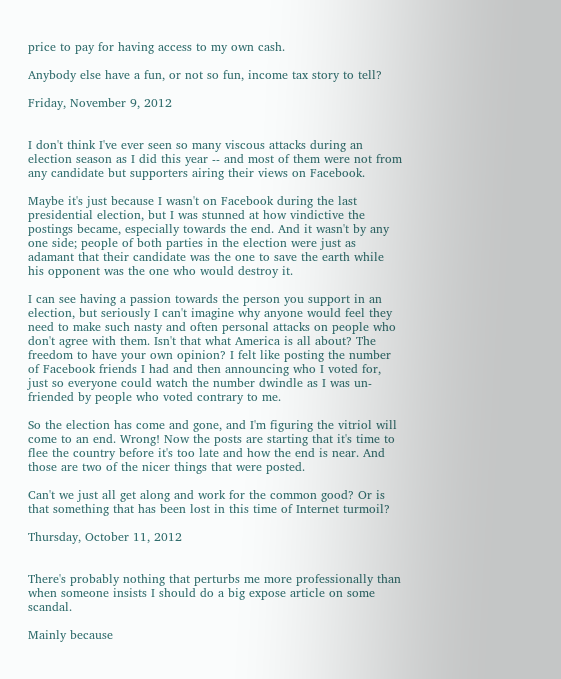price to pay for having access to my own cash.

Anybody else have a fun, or not so fun, income tax story to tell?

Friday, November 9, 2012


I don't think I've ever seen so many viscous attacks during an election season as I did this year -- and most of them were not from any candidate but supporters airing their views on Facebook.

Maybe it's just because I wasn't on Facebook during the last presidential election, but I was stunned at how vindictive the postings became, especially towards the end. And it wasn't by any one side; people of both parties in the election were just as adamant that their candidate was the one to save the earth while his opponent was the one who would destroy it.

I can see having a passion towards the person you support in an election, but seriously I can't imagine why anyone would feel they need to make such nasty and often personal attacks on people who don't agree with them. Isn't that what America is all about? The freedom to have your own opinion? I felt like posting the number of Facebook friends I had and then announcing who I voted for, just so everyone could watch the number dwindle as I was un-friended by people who voted contrary to me.

So the election has come and gone, and I'm figuring the vitriol will come to an end. Wrong! Now the posts are starting that it's time to flee the country before it's too late and how the end is near. And those are two of the nicer things that were posted.

Can't we just all get along and work for the common good? Or is that something that has been lost in this time of Internet turmoil?

Thursday, October 11, 2012


There's probably nothing that perturbs me more professionally than when someone insists I should do a big expose article on some scandal.

Mainly because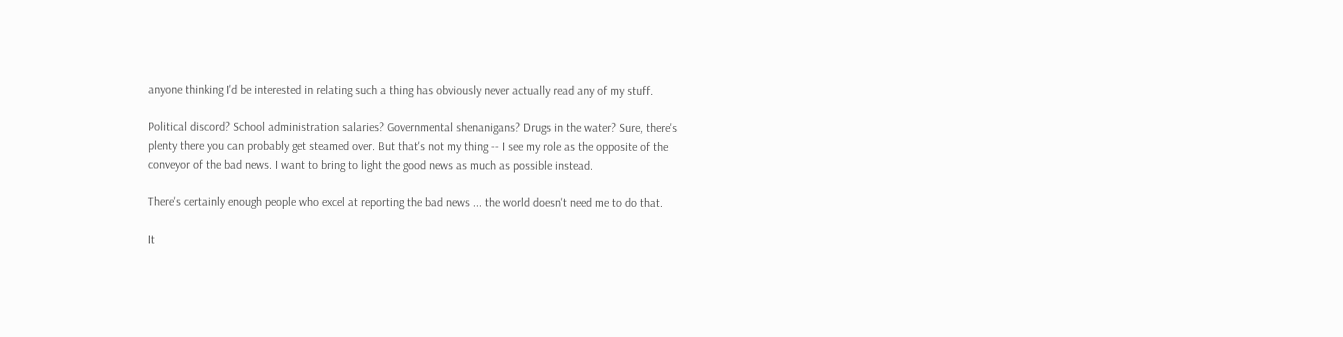anyone thinking I'd be interested in relating such a thing has obviously never actually read any of my stuff.

Political discord? School administration salaries? Governmental shenanigans? Drugs in the water? Sure, there's plenty there you can probably get steamed over. But that's not my thing -- I see my role as the opposite of the conveyor of the bad news. I want to bring to light the good news as much as possible instead.

There's certainly enough people who excel at reporting the bad news ... the world doesn't need me to do that.

It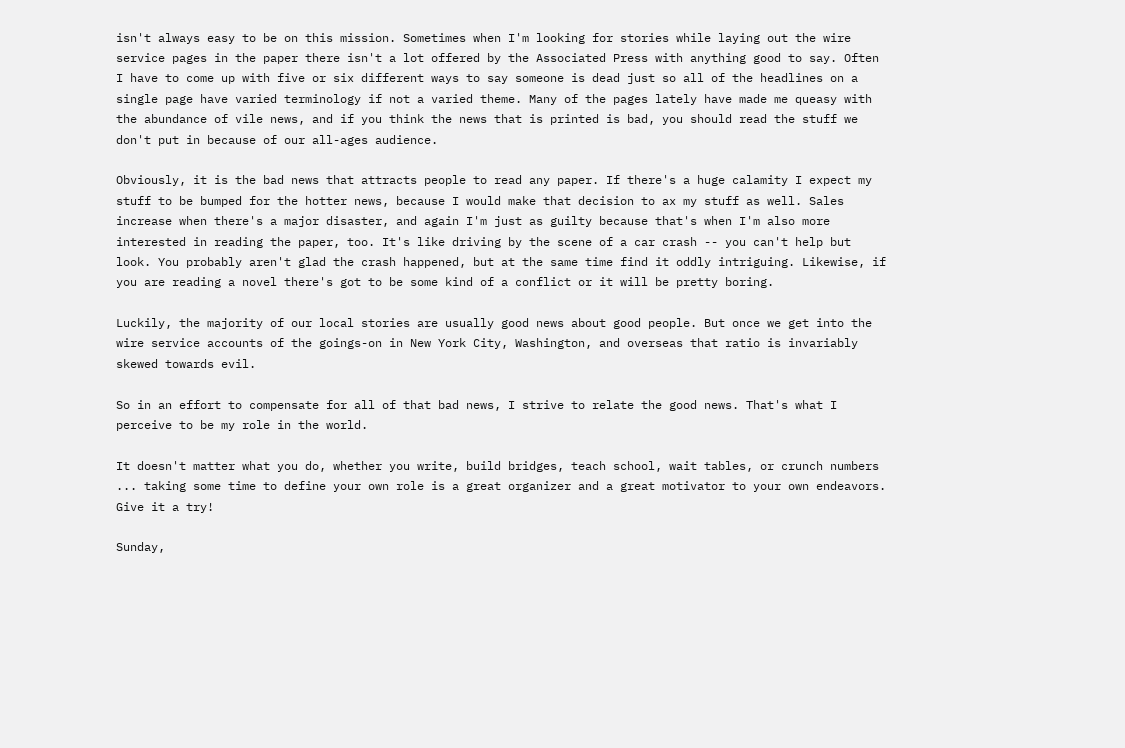isn't always easy to be on this mission. Sometimes when I'm looking for stories while laying out the wire service pages in the paper there isn't a lot offered by the Associated Press with anything good to say. Often I have to come up with five or six different ways to say someone is dead just so all of the headlines on a single page have varied terminology if not a varied theme. Many of the pages lately have made me queasy with the abundance of vile news, and if you think the news that is printed is bad, you should read the stuff we don't put in because of our all-ages audience.

Obviously, it is the bad news that attracts people to read any paper. If there's a huge calamity I expect my stuff to be bumped for the hotter news, because I would make that decision to ax my stuff as well. Sales increase when there's a major disaster, and again I'm just as guilty because that's when I'm also more interested in reading the paper, too. It's like driving by the scene of a car crash -- you can't help but look. You probably aren't glad the crash happened, but at the same time find it oddly intriguing. Likewise, if you are reading a novel there's got to be some kind of a conflict or it will be pretty boring.

Luckily, the majority of our local stories are usually good news about good people. But once we get into the wire service accounts of the goings-on in New York City, Washington, and overseas that ratio is invariably skewed towards evil.

So in an effort to compensate for all of that bad news, I strive to relate the good news. That's what I perceive to be my role in the world.

It doesn't matter what you do, whether you write, build bridges, teach school, wait tables, or crunch numbers ... taking some time to define your own role is a great organizer and a great motivator to your own endeavors. Give it a try!

Sunday,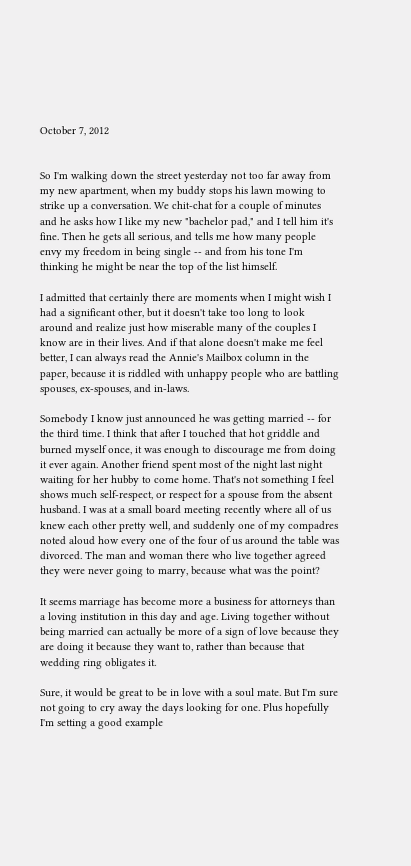October 7, 2012


So I'm walking down the street yesterday not too far away from my new apartment, when my buddy stops his lawn mowing to strike up a conversation. We chit-chat for a couple of minutes and he asks how I like my new "bachelor pad," and I tell him it's fine. Then he gets all serious, and tells me how many people envy my freedom in being single -- and from his tone I'm thinking he might be near the top of the list himself.

I admitted that certainly there are moments when I might wish I had a significant other, but it doesn't take too long to look around and realize just how miserable many of the couples I know are in their lives. And if that alone doesn't make me feel better, I can always read the Annie's Mailbox column in the paper, because it is riddled with unhappy people who are battling spouses, ex-spouses, and in-laws.

Somebody I know just announced he was getting married -- for the third time. I think that after I touched that hot griddle and burned myself once, it was enough to discourage me from doing it ever again. Another friend spent most of the night last night waiting for her hubby to come home. That's not something I feel shows much self-respect, or respect for a spouse from the absent husband. I was at a small board meeting recently where all of us knew each other pretty well, and suddenly one of my compadres noted aloud how every one of the four of us around the table was divorced. The man and woman there who live together agreed they were never going to marry, because what was the point?

It seems marriage has become more a business for attorneys than a loving institution in this day and age. Living together without being married can actually be more of a sign of love because they are doing it because they want to, rather than because that wedding ring obligates it.

Sure, it would be great to be in love with a soul mate. But I'm sure not going to cry away the days looking for one. Plus hopefully I'm setting a good example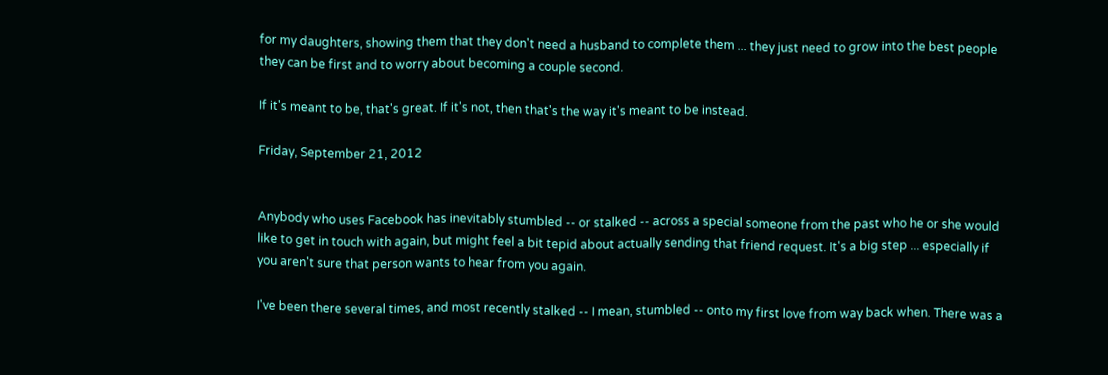for my daughters, showing them that they don't need a husband to complete them ... they just need to grow into the best people they can be first and to worry about becoming a couple second.

If it's meant to be, that's great. If it's not, then that's the way it's meant to be instead.

Friday, September 21, 2012


Anybody who uses Facebook has inevitably stumbled -- or stalked -- across a special someone from the past who he or she would like to get in touch with again, but might feel a bit tepid about actually sending that friend request. It's a big step ... especially if you aren't sure that person wants to hear from you again.

I've been there several times, and most recently stalked -- I mean, stumbled -- onto my first love from way back when. There was a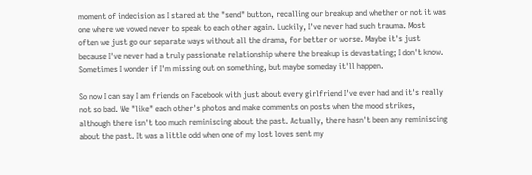moment of indecision as I stared at the "send" button, recalling our breakup and whether or not it was one where we vowed never to speak to each other again. Luckily, I've never had such trauma. Most often we just go our separate ways without all the drama, for better or worse. Maybe it's just because I've never had a truly passionate relationship where the breakup is devastating; I don't know. Sometimes I wonder if I'm missing out on something, but maybe someday it'll happen.

So now I can say I am friends on Facebook with just about every girlfriend I've ever had and it's really not so bad. We "like" each other's photos and make comments on posts when the mood strikes, although there isn't too much reminiscing about the past. Actually, there hasn't been any reminiscing about the past. It was a little odd when one of my lost loves sent my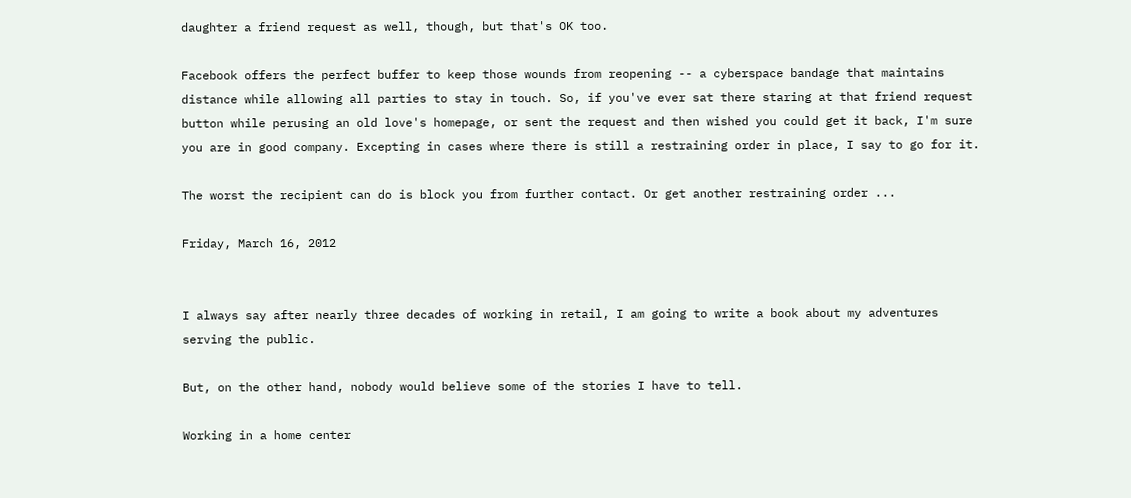daughter a friend request as well, though, but that's OK too.

Facebook offers the perfect buffer to keep those wounds from reopening -- a cyberspace bandage that maintains distance while allowing all parties to stay in touch. So, if you've ever sat there staring at that friend request button while perusing an old love's homepage, or sent the request and then wished you could get it back, I'm sure you are in good company. Excepting in cases where there is still a restraining order in place, I say to go for it.

The worst the recipient can do is block you from further contact. Or get another restraining order ...

Friday, March 16, 2012


I always say after nearly three decades of working in retail, I am going to write a book about my adventures serving the public.

But, on the other hand, nobody would believe some of the stories I have to tell.

Working in a home center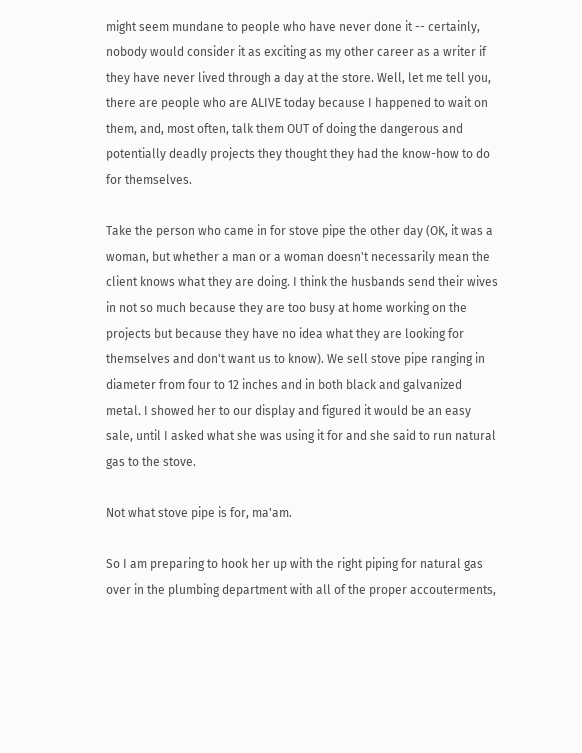might seem mundane to people who have never done it -- certainly, nobody would consider it as exciting as my other career as a writer if they have never lived through a day at the store. Well, let me tell you, there are people who are ALIVE today because I happened to wait on them, and, most often, talk them OUT of doing the dangerous and potentially deadly projects they thought they had the know-how to do for themselves.

Take the person who came in for stove pipe the other day (OK, it was a woman, but whether a man or a woman doesn't necessarily mean the client knows what they are doing. I think the husbands send their wives in not so much because they are too busy at home working on the projects but because they have no idea what they are looking for themselves and don't want us to know). We sell stove pipe ranging in diameter from four to 12 inches and in both black and galvanized metal. I showed her to our display and figured it would be an easy sale, until I asked what she was using it for and she said to run natural gas to the stove.

Not what stove pipe is for, ma'am.

So I am preparing to hook her up with the right piping for natural gas over in the plumbing department with all of the proper accouterments,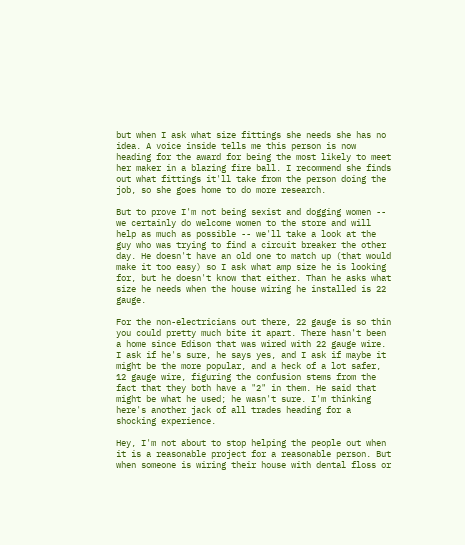but when I ask what size fittings she needs she has no idea. A voice inside tells me this person is now heading for the award for being the most likely to meet her maker in a blazing fire ball. I recommend she finds out what fittings it'll take from the person doing the job, so she goes home to do more research.

But to prove I'm not being sexist and dogging women -- we certainly do welcome women to the store and will help as much as possible -- we'll take a look at the guy who was trying to find a circuit breaker the other day. He doesn't have an old one to match up (that would make it too easy) so I ask what amp size he is looking for, but he doesn't know that either. Than he asks what size he needs when the house wiring he installed is 22 gauge.

For the non-electricians out there, 22 gauge is so thin you could pretty much bite it apart. There hasn't been a home since Edison that was wired with 22 gauge wire. I ask if he's sure, he says yes, and I ask if maybe it might be the more popular, and a heck of a lot safer, 12 gauge wire, figuring the confusion stems from the fact that they both have a "2" in them. He said that might be what he used; he wasn't sure. I'm thinking here's another jack of all trades heading for a shocking experience.

Hey, I'm not about to stop helping the people out when it is a reasonable project for a reasonable person. But when someone is wiring their house with dental floss or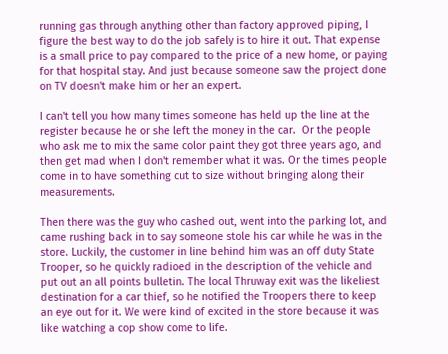running gas through anything other than factory approved piping, I figure the best way to do the job safely is to hire it out. That expense is a small price to pay compared to the price of a new home, or paying for that hospital stay. And just because someone saw the project done on TV doesn't make him or her an expert.

I can't tell you how many times someone has held up the line at the register because he or she left the money in the car.  Or the people who ask me to mix the same color paint they got three years ago, and then get mad when I don't remember what it was. Or the times people come in to have something cut to size without bringing along their measurements.

Then there was the guy who cashed out, went into the parking lot, and came rushing back in to say someone stole his car while he was in the store. Luckily, the customer in line behind him was an off duty State Trooper, so he quickly radioed in the description of the vehicle and put out an all points bulletin. The local Thruway exit was the likeliest destination for a car thief, so he notified the Troopers there to keep an eye out for it. We were kind of excited in the store because it was like watching a cop show come to life.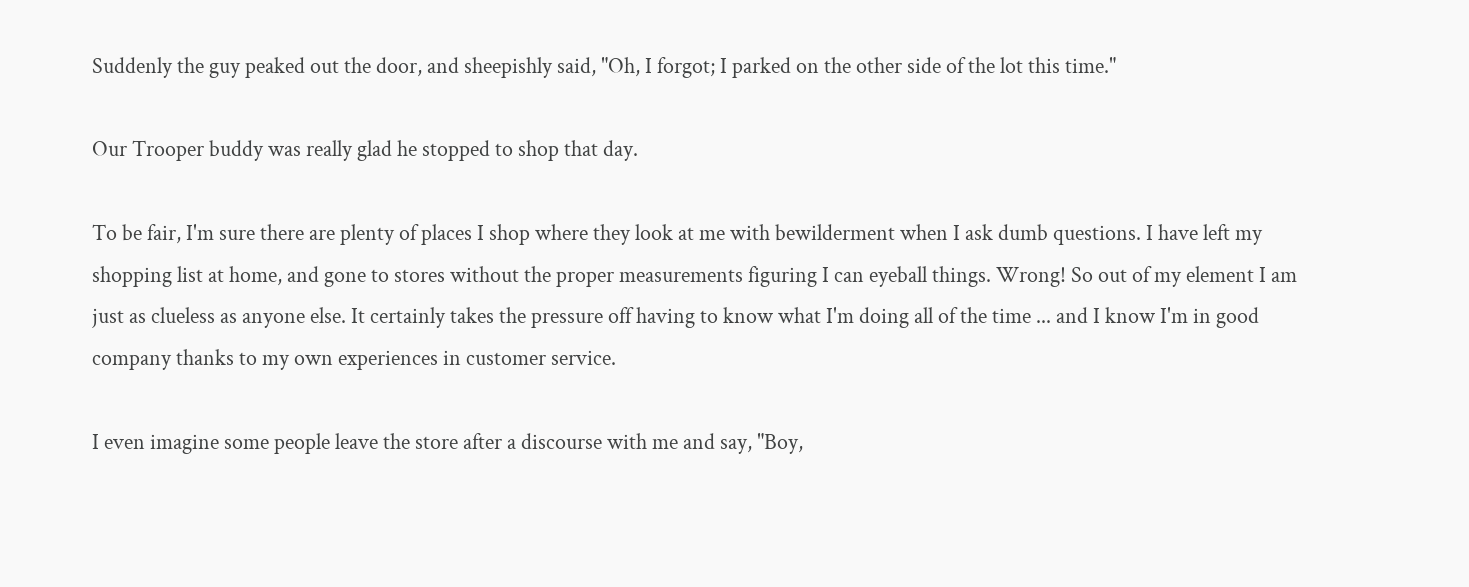Suddenly the guy peaked out the door, and sheepishly said, "Oh, I forgot; I parked on the other side of the lot this time."

Our Trooper buddy was really glad he stopped to shop that day.

To be fair, I'm sure there are plenty of places I shop where they look at me with bewilderment when I ask dumb questions. I have left my shopping list at home, and gone to stores without the proper measurements figuring I can eyeball things. Wrong! So out of my element I am just as clueless as anyone else. It certainly takes the pressure off having to know what I'm doing all of the time ... and I know I'm in good company thanks to my own experiences in customer service.

I even imagine some people leave the store after a discourse with me and say, "Boy,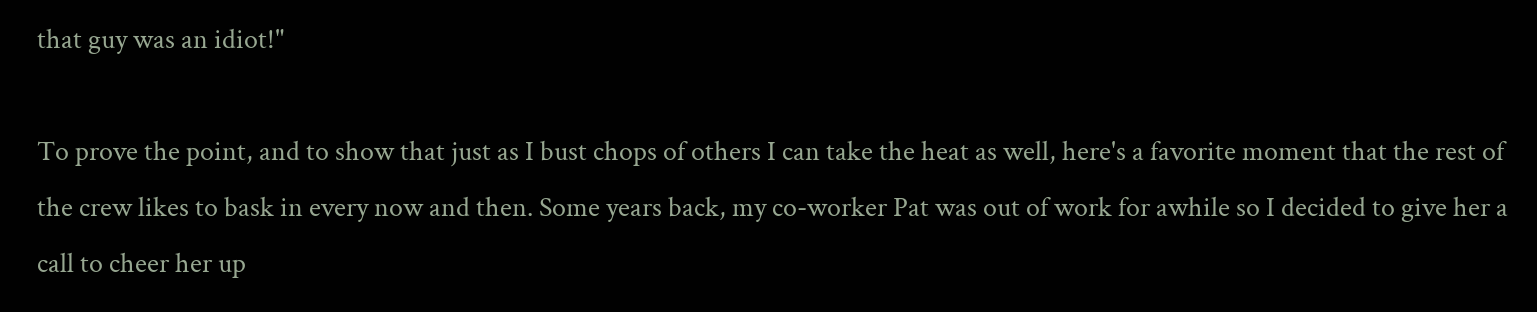that guy was an idiot!"

To prove the point, and to show that just as I bust chops of others I can take the heat as well, here's a favorite moment that the rest of the crew likes to bask in every now and then. Some years back, my co-worker Pat was out of work for awhile so I decided to give her a call to cheer her up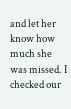and let her know how much she was missed. I checked our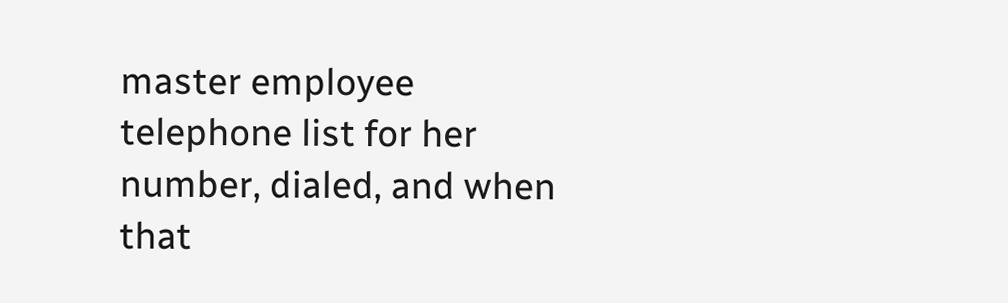master employee telephone list for her number, dialed, and when that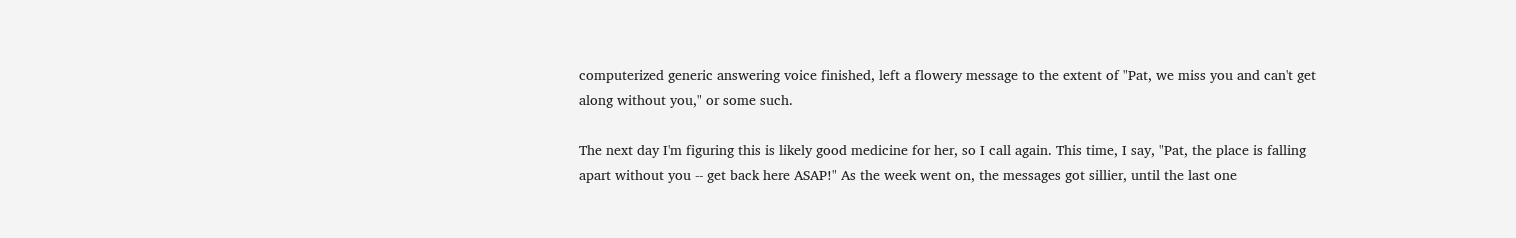computerized generic answering voice finished, left a flowery message to the extent of "Pat, we miss you and can't get along without you," or some such.

The next day I'm figuring this is likely good medicine for her, so I call again. This time, I say, "Pat, the place is falling apart without you -- get back here ASAP!" As the week went on, the messages got sillier, until the last one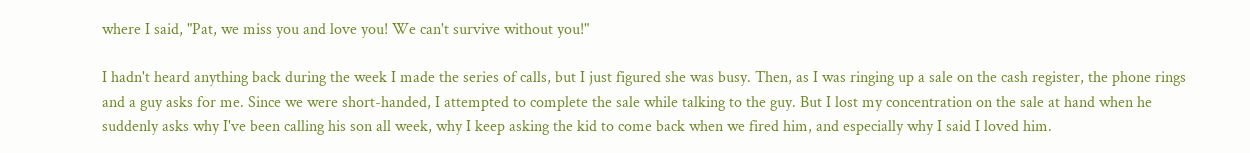where I said, "Pat, we miss you and love you! We can't survive without you!"

I hadn't heard anything back during the week I made the series of calls, but I just figured she was busy. Then, as I was ringing up a sale on the cash register, the phone rings and a guy asks for me. Since we were short-handed, I attempted to complete the sale while talking to the guy. But I lost my concentration on the sale at hand when he suddenly asks why I've been calling his son all week, why I keep asking the kid to come back when we fired him, and especially why I said I loved him.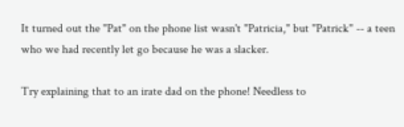It turned out the "Pat" on the phone list wasn't "Patricia," but "Patrick" -- a teen who we had recently let go because he was a slacker.

Try explaining that to an irate dad on the phone! Needless to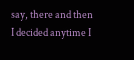say, there and then I decided anytime I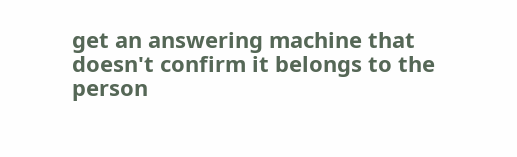get an answering machine that doesn't confirm it belongs to the person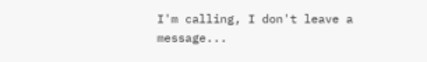I'm calling, I don't leave a message...